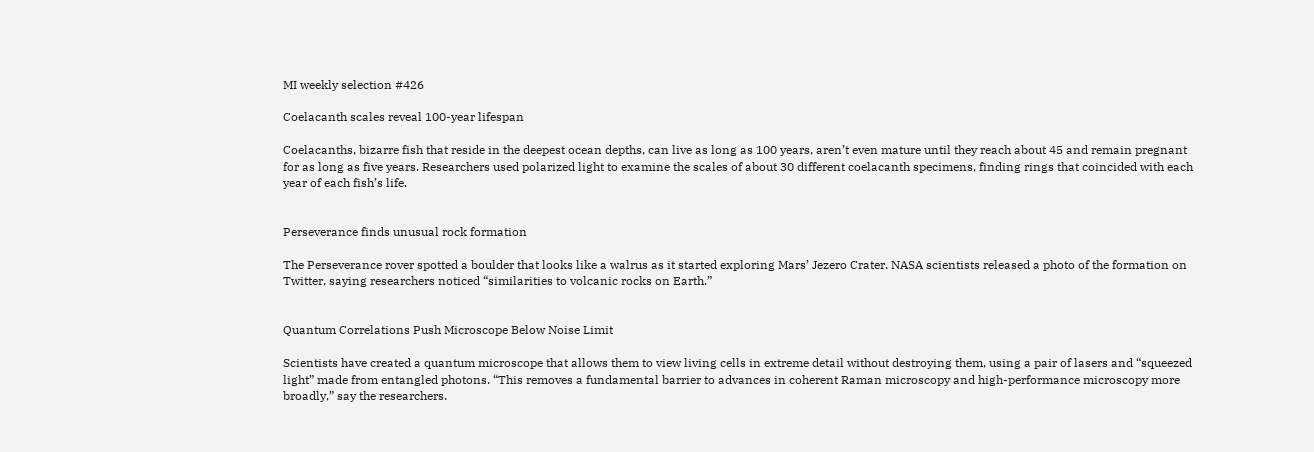MI weekly selection #426

Coelacanth scales reveal 100-year lifespan

Coelacanths, bizarre fish that reside in the deepest ocean depths, can live as long as 100 years, aren’t even mature until they reach about 45 and remain pregnant for as long as five years. Researchers used polarized light to examine the scales of about 30 different coelacanth specimens, finding rings that coincided with each year of each fish’s life.


Perseverance finds unusual rock formation

The Perseverance rover spotted a boulder that looks like a walrus as it started exploring Mars’ Jezero Crater. NASA scientists released a photo of the formation on Twitter, saying researchers noticed “similarities to volcanic rocks on Earth.”


Quantum Correlations Push Microscope Below Noise Limit

Scientists have created a quantum microscope that allows them to view living cells in extreme detail without destroying them, using a pair of lasers and “squeezed light” made from entangled photons. “This removes a fundamental barrier to advances in coherent Raman microscopy and high-performance microscopy more broadly,” say the researchers.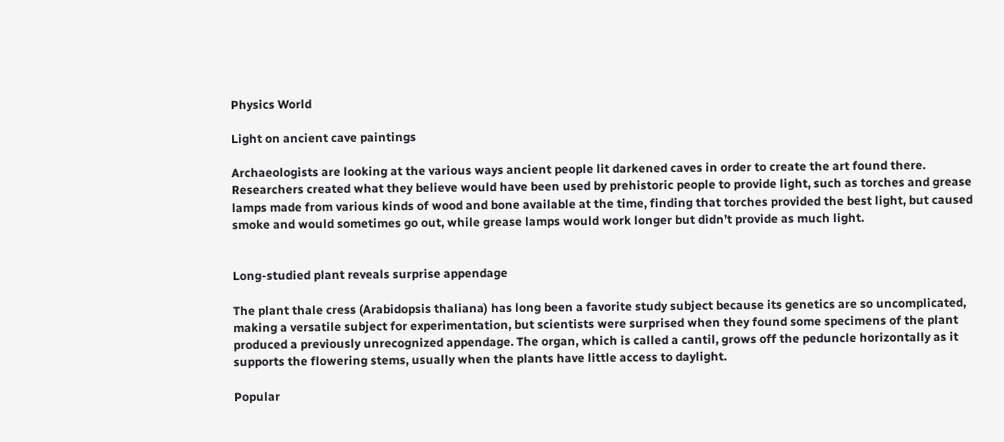Physics World

Light on ancient cave paintings

Archaeologists are looking at the various ways ancient people lit darkened caves in order to create the art found there. Researchers created what they believe would have been used by prehistoric people to provide light, such as torches and grease lamps made from various kinds of wood and bone available at the time, finding that torches provided the best light, but caused smoke and would sometimes go out, while grease lamps would work longer but didn’t provide as much light.


Long-studied plant reveals surprise appendage

The plant thale cress (Arabidopsis thaliana) has long been a favorite study subject because its genetics are so uncomplicated, making a versatile subject for experimentation, but scientists were surprised when they found some specimens of the plant produced a previously unrecognized appendage. The organ, which is called a cantil, grows off the peduncle horizontally as it supports the flowering stems, usually when the plants have little access to daylight.

Popular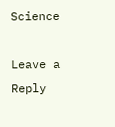Science

Leave a Reply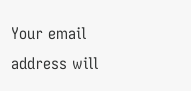Your email address will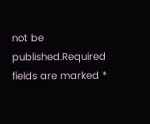not be published.Required fields are marked *